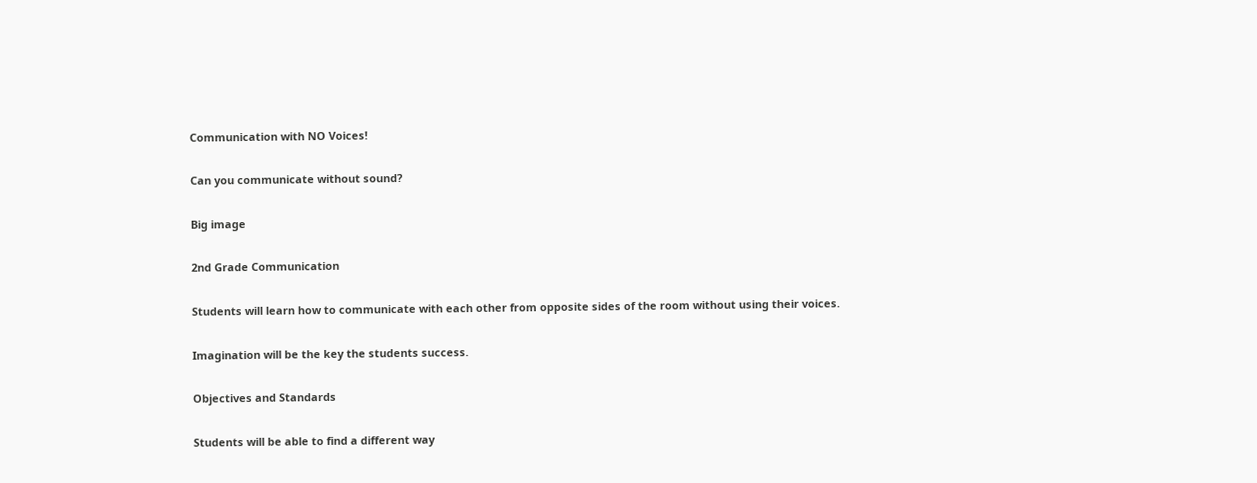Communication with NO Voices!

Can you communicate without sound?

Big image

2nd Grade Communication

Students will learn how to communicate with each other from opposite sides of the room without using their voices.

Imagination will be the key the students success.

Objectives and Standards

Students will be able to find a different way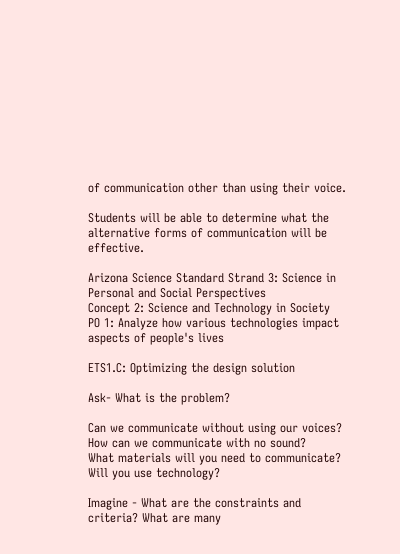of communication other than using their voice.

Students will be able to determine what the alternative forms of communication will be effective.

Arizona Science Standard Strand 3: Science in Personal and Social Perspectives
Concept 2: Science and Technology in Society
PO 1: Analyze how various technologies impact aspects of people's lives

ETS1.C: Optimizing the design solution

Ask- What is the problem?

Can we communicate without using our voices?
How can we communicate with no sound?
What materials will you need to communicate?
Will you use technology?

Imagine - What are the constraints and criteria? What are many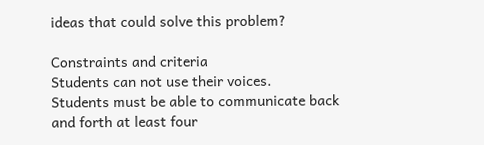ideas that could solve this problem?

Constraints and criteria
Students can not use their voices.
Students must be able to communicate back and forth at least four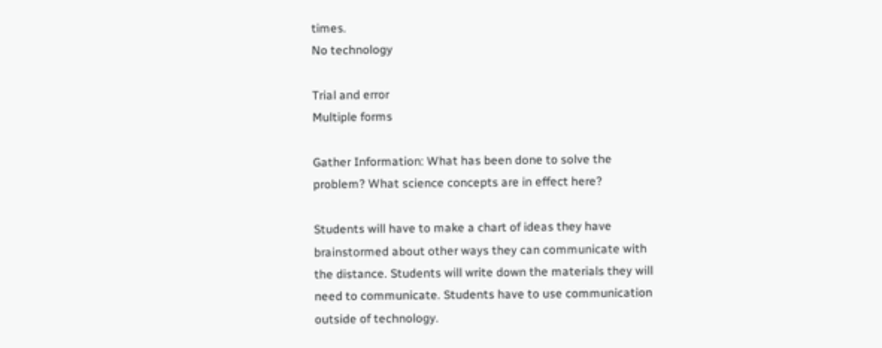times.
No technology

Trial and error
Multiple forms

Gather Information: What has been done to solve the problem? What science concepts are in effect here?

Students will have to make a chart of ideas they have brainstormed about other ways they can communicate with the distance. Students will write down the materials they will need to communicate. Students have to use communication outside of technology.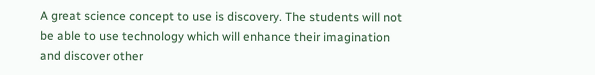A great science concept to use is discovery. The students will not be able to use technology which will enhance their imagination and discover other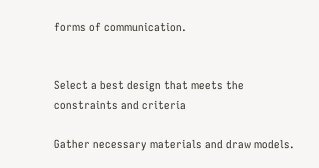forms of communication.


Select a best design that meets the constraints and criteria

Gather necessary materials and draw models.